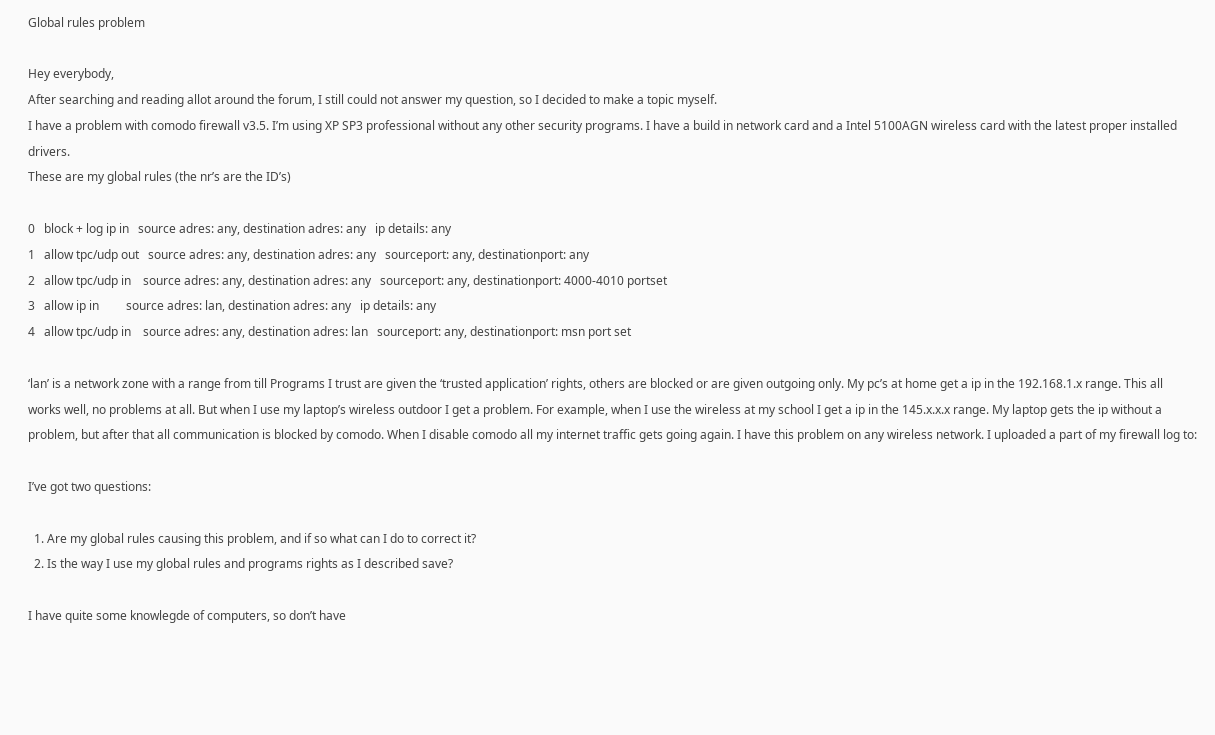Global rules problem

Hey everybody,
After searching and reading allot around the forum, I still could not answer my question, so I decided to make a topic myself.
I have a problem with comodo firewall v3.5. I’m using XP SP3 professional without any other security programs. I have a build in network card and a Intel 5100AGN wireless card with the latest proper installed drivers.
These are my global rules (the nr’s are the ID’s)

0   block + log ip in   source adres: any, destination adres: any   ip details: any
1   allow tpc/udp out   source adres: any, destination adres: any   sourceport: any, destinationport: any
2   allow tpc/udp in    source adres: any, destination adres: any   sourceport: any, destinationport: 4000-4010 portset
3   allow ip in         source adres: lan, destination adres: any   ip details: any
4   allow tpc/udp in    source adres: any, destination adres: lan   sourceport: any, destinationport: msn port set

‘lan’ is a network zone with a range from till Programs I trust are given the ‘trusted application’ rights, others are blocked or are given outgoing only. My pc’s at home get a ip in the 192.168.1.x range. This all works well, no problems at all. But when I use my laptop’s wireless outdoor I get a problem. For example, when I use the wireless at my school I get a ip in the 145.x.x.x range. My laptop gets the ip without a problem, but after that all communication is blocked by comodo. When I disable comodo all my internet traffic gets going again. I have this problem on any wireless network. I uploaded a part of my firewall log to:

I’ve got two questions:

  1. Are my global rules causing this problem, and if so what can I do to correct it?
  2. Is the way I use my global rules and programs rights as I described save?

I have quite some knowlegde of computers, so don’t have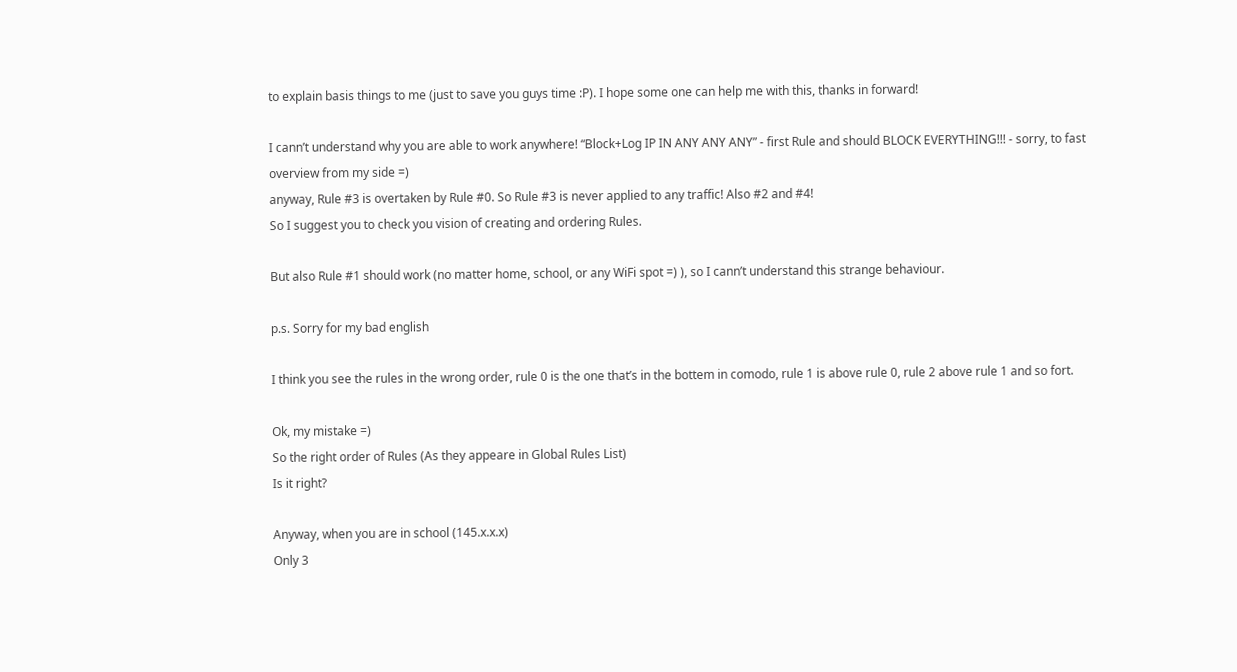to explain basis things to me (just to save you guys time :P). I hope some one can help me with this, thanks in forward!

I cann’t understand why you are able to work anywhere! “Block+Log IP IN ANY ANY ANY” - first Rule and should BLOCK EVERYTHING!!! - sorry, to fast overview from my side =)
anyway, Rule #3 is overtaken by Rule #0. So Rule #3 is never applied to any traffic! Also #2 and #4!
So I suggest you to check you vision of creating and ordering Rules.

But also Rule #1 should work (no matter home, school, or any WiFi spot =) ), so I cann’t understand this strange behaviour.

p.s. Sorry for my bad english

I think you see the rules in the wrong order, rule 0 is the one that’s in the bottem in comodo, rule 1 is above rule 0, rule 2 above rule 1 and so fort.

Ok, my mistake =)
So the right order of Rules (As they appeare in Global Rules List)
Is it right?

Anyway, when you are in school (145.x.x.x)
Only 3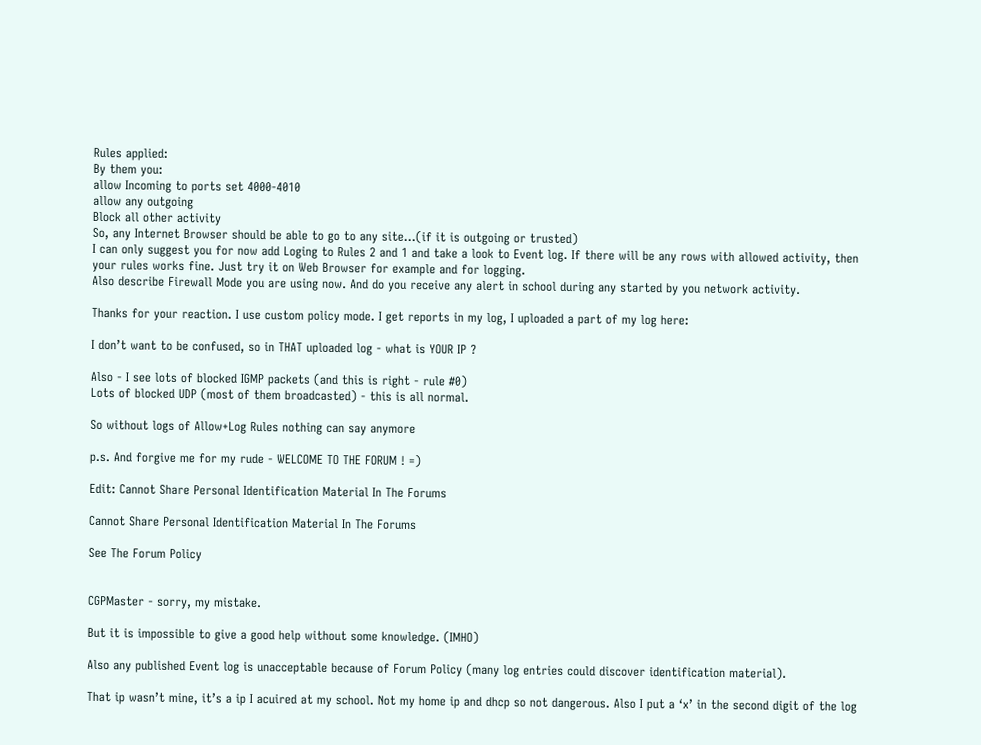Rules applied:
By them you:
allow Incoming to ports set 4000-4010
allow any outgoing
Block all other activity
So, any Internet Browser should be able to go to any site…(if it is outgoing or trusted)
I can only suggest you for now add Loging to Rules 2 and 1 and take a look to Event log. If there will be any rows with allowed activity, then your rules works fine. Just try it on Web Browser for example and for logging.
Also describe Firewall Mode you are using now. And do you receive any alert in school during any started by you network activity.

Thanks for your reaction. I use custom policy mode. I get reports in my log, I uploaded a part of my log here:

I don’t want to be confused, so in THAT uploaded log - what is YOUR IP ?

Also - I see lots of blocked IGMP packets (and this is right - rule #0)
Lots of blocked UDP (most of them broadcasted) - this is all normal.

So without logs of Allow+Log Rules nothing can say anymore

p.s. And forgive me for my rude - WELCOME TO THE FORUM ! =)

Edit: Cannot Share Personal Identification Material In The Forums

Cannot Share Personal Identification Material In The Forums

See The Forum Policy


CGPMaster - sorry, my mistake.

But it is impossible to give a good help without some knowledge. (IMHO)

Also any published Event log is unacceptable because of Forum Policy (many log entries could discover identification material).

That ip wasn’t mine, it’s a ip I acuired at my school. Not my home ip and dhcp so not dangerous. Also I put a ‘x’ in the second digit of the log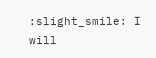:slight_smile: I will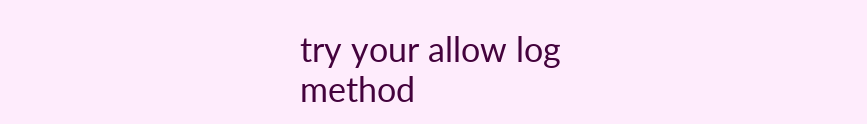try your allow log method